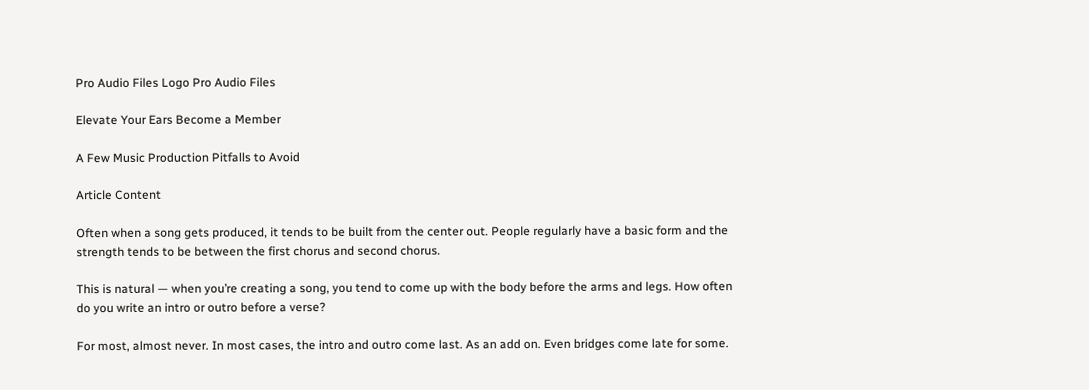Pro Audio Files Logo Pro Audio Files

Elevate Your Ears Become a Member

A Few Music Production Pitfalls to Avoid

Article Content

Often when a song gets produced, it tends to be built from the center out. People regularly have a basic form and the strength tends to be between the first chorus and second chorus.

This is natural — when you’re creating a song, you tend to come up with the body before the arms and legs. How often do you write an intro or outro before a verse?

For most, almost never. In most cases, the intro and outro come last. As an add on. Even bridges come late for some.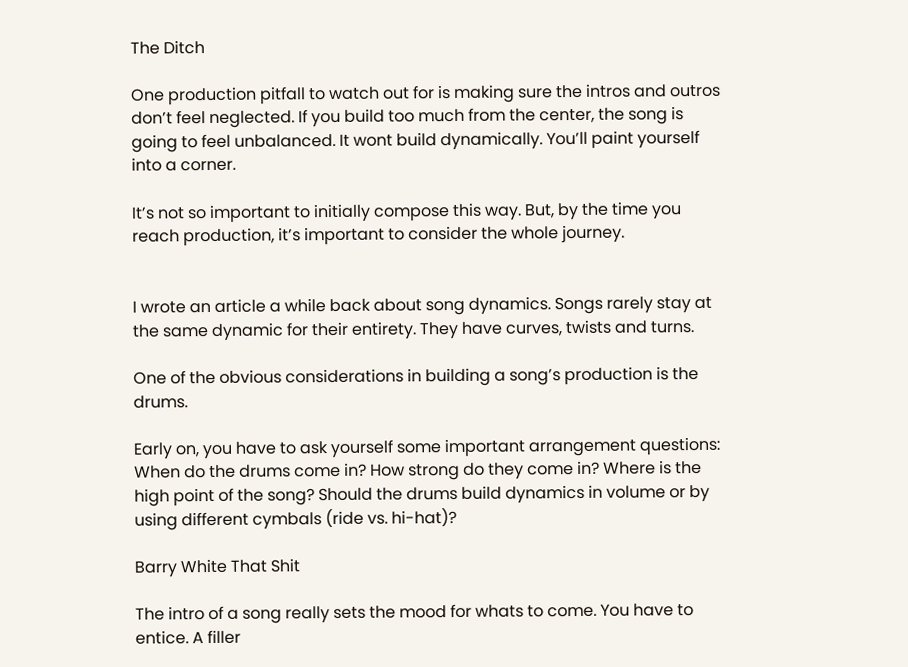The Ditch

One production pitfall to watch out for is making sure the intros and outros don’t feel neglected. If you build too much from the center, the song is going to feel unbalanced. It wont build dynamically. You’ll paint yourself into a corner.

It’s not so important to initially compose this way. But, by the time you reach production, it’s important to consider the whole journey.


I wrote an article a while back about song dynamics. Songs rarely stay at the same dynamic for their entirety. They have curves, twists and turns.

One of the obvious considerations in building a song’s production is the drums.

Early on, you have to ask yourself some important arrangement questions: When do the drums come in? How strong do they come in? Where is the high point of the song? Should the drums build dynamics in volume or by using different cymbals (ride vs. hi-hat)?

Barry White That Shit

The intro of a song really sets the mood for whats to come. You have to entice. A filler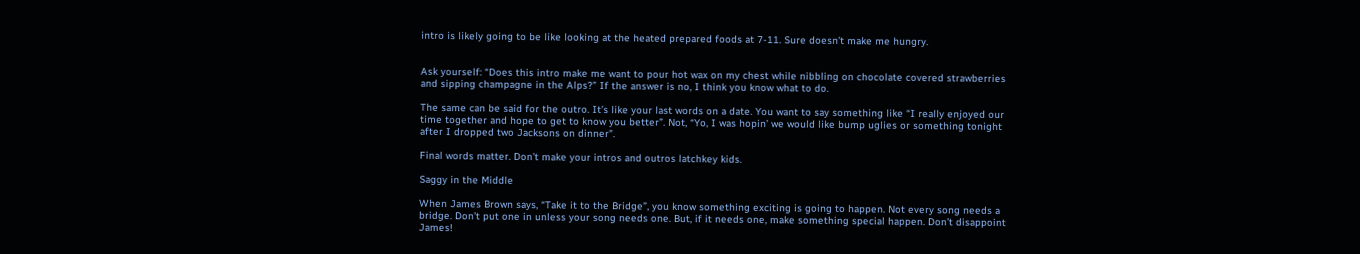intro is likely going to be like looking at the heated prepared foods at 7-11. Sure doesn’t make me hungry.


Ask yourself: “Does this intro make me want to pour hot wax on my chest while nibbling on chocolate covered strawberries and sipping champagne in the Alps?” If the answer is no, I think you know what to do.

The same can be said for the outro. It’s like your last words on a date. You want to say something like “I really enjoyed our time together and hope to get to know you better”. Not, “Yo, I was hopin’ we would like bump uglies or something tonight after I dropped two Jacksons on dinner”.

Final words matter. Don’t make your intros and outros latchkey kids.

Saggy in the Middle

When James Brown says, “Take it to the Bridge”, you know something exciting is going to happen. Not every song needs a bridge. Don’t put one in unless your song needs one. But, if it needs one, make something special happen. Don’t disappoint James!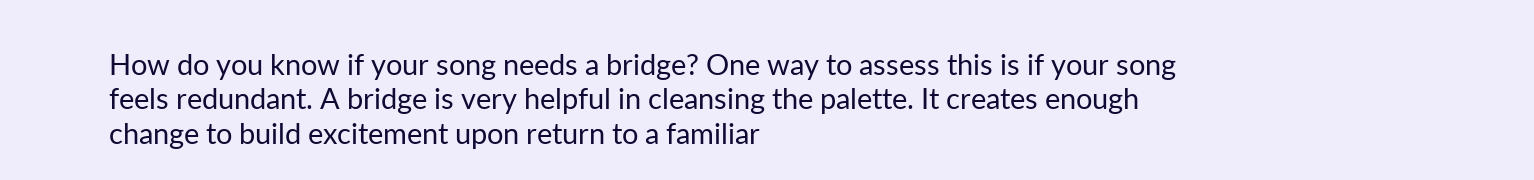How do you know if your song needs a bridge? One way to assess this is if your song feels redundant. A bridge is very helpful in cleansing the palette. It creates enough change to build excitement upon return to a familiar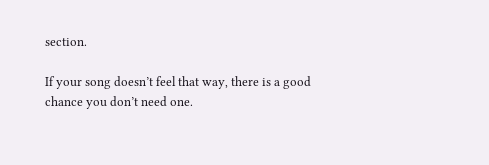section.

If your song doesn’t feel that way, there is a good chance you don’t need one.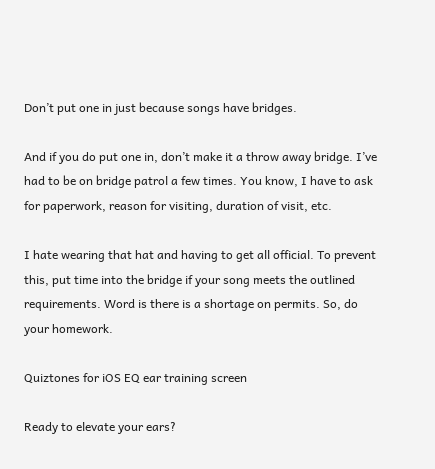Don’t put one in just because songs have bridges.

And if you do put one in, don’t make it a throw away bridge. I’ve had to be on bridge patrol a few times. You know, I have to ask for paperwork, reason for visiting, duration of visit, etc.

I hate wearing that hat and having to get all official. To prevent this, put time into the bridge if your song meets the outlined requirements. Word is there is a shortage on permits. So, do your homework.

Quiztones for iOS EQ ear training screen

Ready to elevate your ears?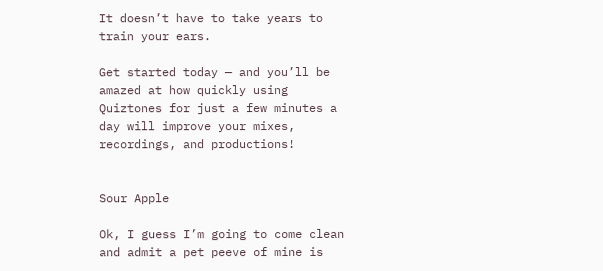It doesn’t have to take years to train your ears.

Get started today — and you’ll be amazed at how quickly using Quiztones for just a few minutes a day will improve your mixes, recordings, and productions!


Sour Apple

Ok, I guess I’m going to come clean and admit a pet peeve of mine is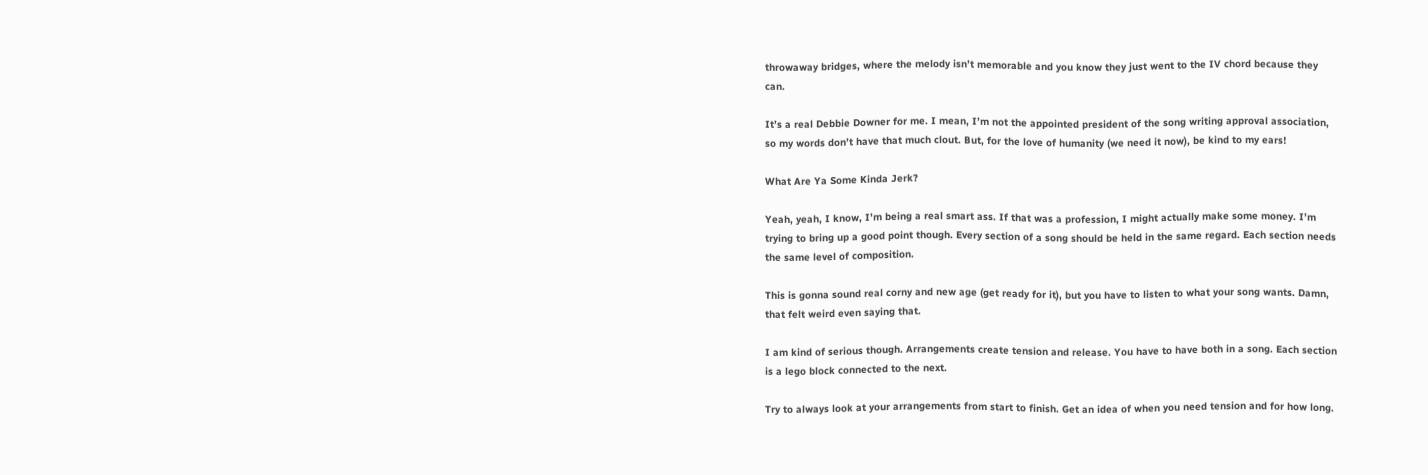throwaway bridges, where the melody isn’t memorable and you know they just went to the IV chord because they can.

It’s a real Debbie Downer for me. I mean, I’m not the appointed president of the song writing approval association, so my words don’t have that much clout. But, for the love of humanity (we need it now), be kind to my ears!

What Are Ya Some Kinda Jerk?

Yeah, yeah, I know, I’m being a real smart ass. If that was a profession, I might actually make some money. I’m trying to bring up a good point though. Every section of a song should be held in the same regard. Each section needs the same level of composition.

This is gonna sound real corny and new age (get ready for it), but you have to listen to what your song wants. Damn, that felt weird even saying that.

I am kind of serious though. Arrangements create tension and release. You have to have both in a song. Each section is a lego block connected to the next.

Try to always look at your arrangements from start to finish. Get an idea of when you need tension and for how long.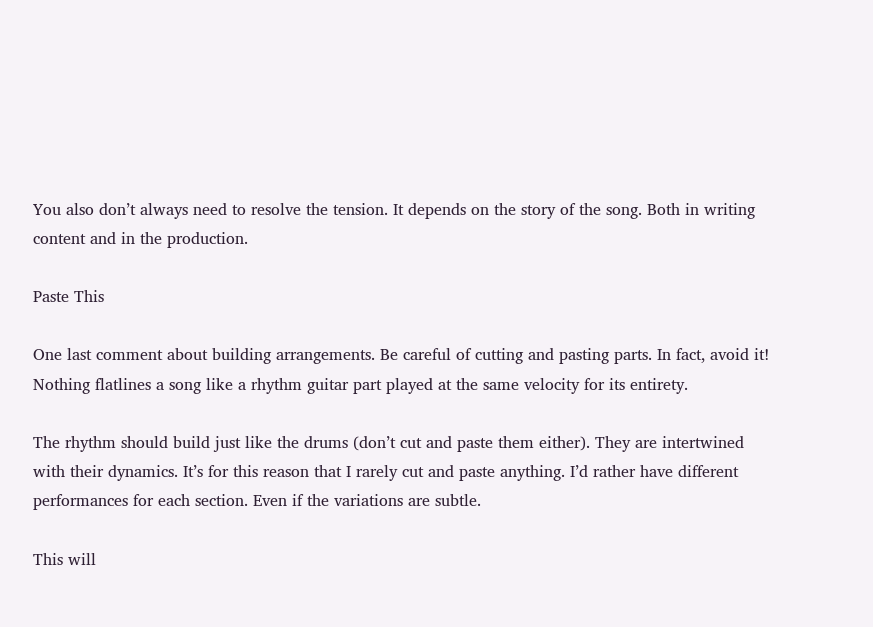You also don’t always need to resolve the tension. It depends on the story of the song. Both in writing content and in the production.

Paste This

One last comment about building arrangements. Be careful of cutting and pasting parts. In fact, avoid it! Nothing flatlines a song like a rhythm guitar part played at the same velocity for its entirety.

The rhythm should build just like the drums (don’t cut and paste them either). They are intertwined with their dynamics. It’s for this reason that I rarely cut and paste anything. I’d rather have different performances for each section. Even if the variations are subtle.

This will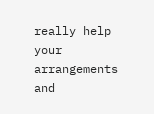really help your arrangements and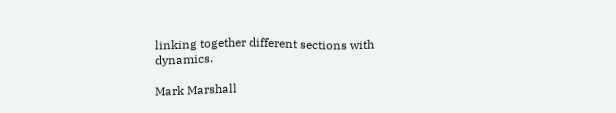linking together different sections with dynamics.

Mark Marshall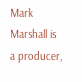Mark Marshall is a producer,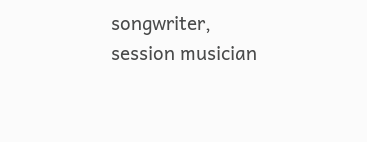songwriter, session musician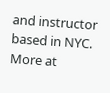and instructor based in NYC. More at